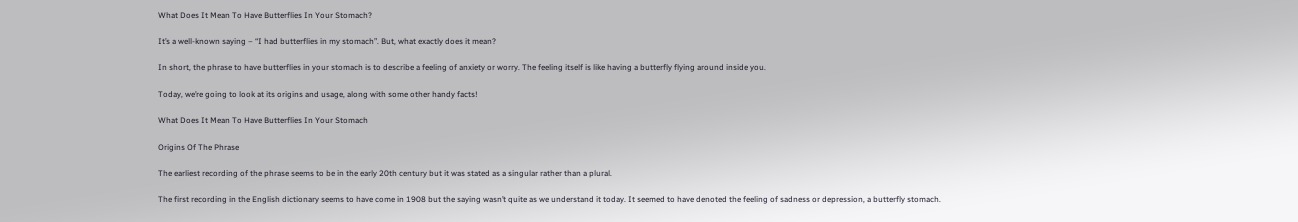What Does It Mean To Have Butterflies In Your Stomach?

It’s a well-known saying – “I had butterflies in my stomach”. But, what exactly does it mean?

In short, the phrase to have butterflies in your stomach is to describe a feeling of anxiety or worry. The feeling itself is like having a butterfly flying around inside you.

Today, we’re going to look at its origins and usage, along with some other handy facts!

What Does It Mean To Have Butterflies In Your Stomach

Origins Of The Phrase

The earliest recording of the phrase seems to be in the early 20th century but it was stated as a singular rather than a plural.

The first recording in the English dictionary seems to have come in 1908 but the saying wasn’t quite as we understand it today. It seemed to have denoted the feeling of sadness or depression, a butterfly stomach.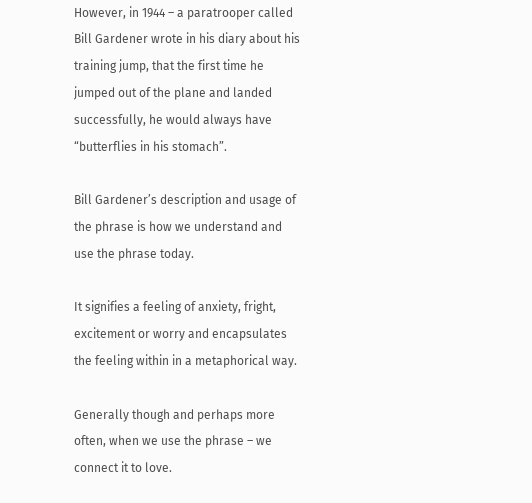However, in 1944 – a paratrooper called Bill Gardener wrote in his diary about his training jump, that the first time he jumped out of the plane and landed successfully, he would always have “butterflies in his stomach”.

Bill Gardener’s description and usage of the phrase is how we understand and use the phrase today.

It signifies a feeling of anxiety, fright, excitement or worry and encapsulates the feeling within in a metaphorical way.

Generally though and perhaps more often, when we use the phrase – we connect it to love.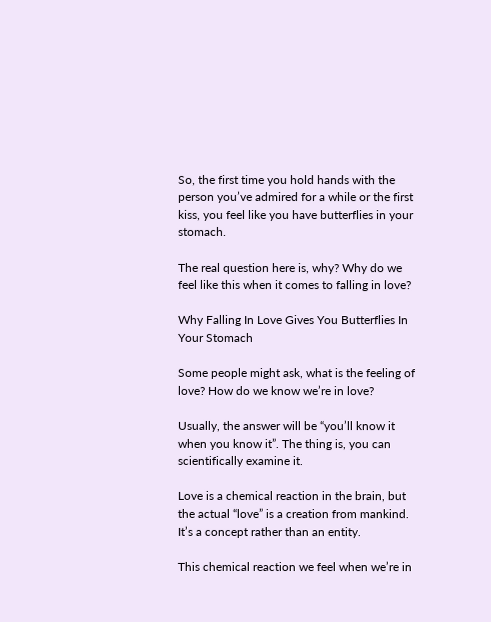So, the first time you hold hands with the person you’ve admired for a while or the first kiss, you feel like you have butterflies in your stomach.

The real question here is, why? Why do we feel like this when it comes to falling in love?

Why Falling In Love Gives You Butterflies In Your Stomach

Some people might ask, what is the feeling of love? How do we know we’re in love?

Usually, the answer will be “you’ll know it when you know it”. The thing is, you can scientifically examine it.

Love is a chemical reaction in the brain, but the actual “love” is a creation from mankind. It’s a concept rather than an entity.

This chemical reaction we feel when we’re in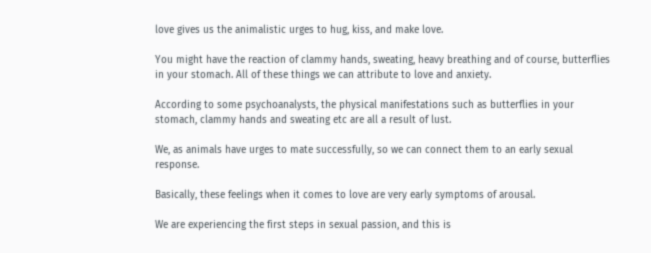love gives us the animalistic urges to hug, kiss, and make love.

You might have the reaction of clammy hands, sweating, heavy breathing and of course, butterflies in your stomach. All of these things we can attribute to love and anxiety.

According to some psychoanalysts, the physical manifestations such as butterflies in your stomach, clammy hands and sweating etc are all a result of lust.

We, as animals have urges to mate successfully, so we can connect them to an early sexual response.

Basically, these feelings when it comes to love are very early symptoms of arousal.

We are experiencing the first steps in sexual passion, and this is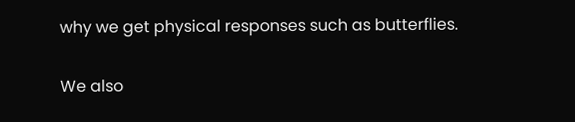why we get physical responses such as butterflies.

We also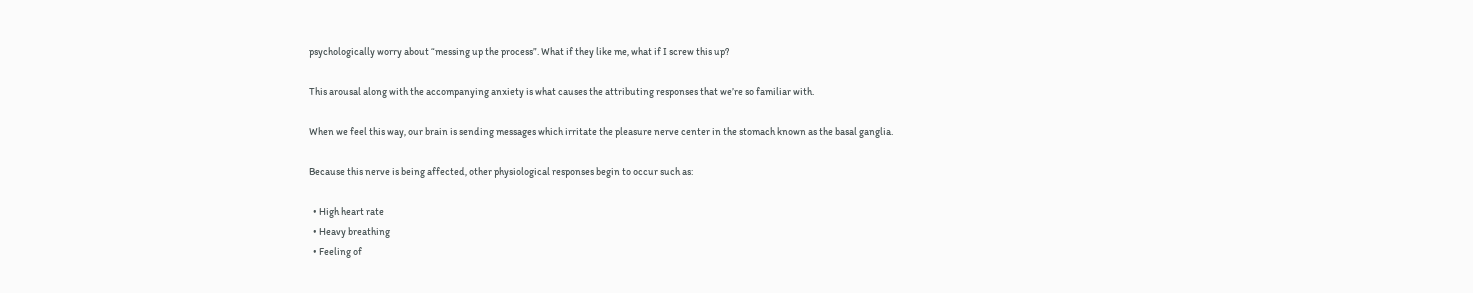psychologically worry about “messing up the process”. What if they like me, what if I screw this up?

This arousal along with the accompanying anxiety is what causes the attributing responses that we’re so familiar with.

When we feel this way, our brain is sending messages which irritate the pleasure nerve center in the stomach known as the basal ganglia.

Because this nerve is being affected, other physiological responses begin to occur such as:

  • High heart rate
  • Heavy breathing
  • Feeling of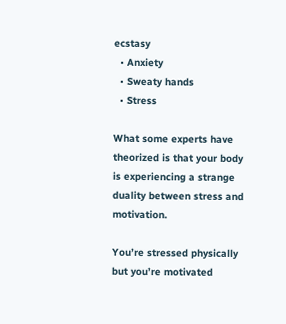ecstasy
  • Anxiety
  • Sweaty hands
  • Stress

What some experts have theorized is that your body is experiencing a strange duality between stress and motivation.

You’re stressed physically but you’re motivated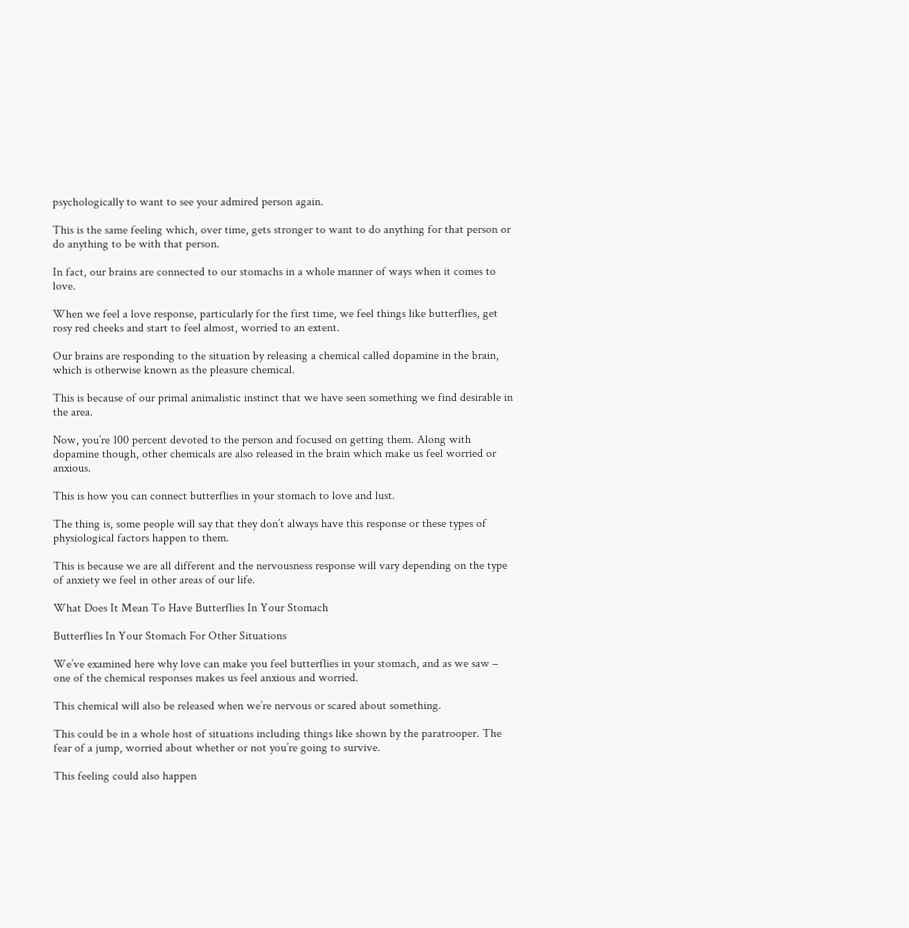psychologically to want to see your admired person again.

This is the same feeling which, over time, gets stronger to want to do anything for that person or do anything to be with that person.

In fact, our brains are connected to our stomachs in a whole manner of ways when it comes to love.

When we feel a love response, particularly for the first time, we feel things like butterflies, get rosy red cheeks and start to feel almost, worried to an extent.

Our brains are responding to the situation by releasing a chemical called dopamine in the brain, which is otherwise known as the pleasure chemical.

This is because of our primal animalistic instinct that we have seen something we find desirable in the area.

Now, you’re 100 percent devoted to the person and focused on getting them. Along with dopamine though, other chemicals are also released in the brain which make us feel worried or anxious.

This is how you can connect butterflies in your stomach to love and lust.

The thing is, some people will say that they don’t always have this response or these types of physiological factors happen to them.

This is because we are all different and the nervousness response will vary depending on the type of anxiety we feel in other areas of our life.

What Does It Mean To Have Butterflies In Your Stomach

Butterflies In Your Stomach For Other Situations

We’ve examined here why love can make you feel butterflies in your stomach, and as we saw – one of the chemical responses makes us feel anxious and worried.

This chemical will also be released when we’re nervous or scared about something.

This could be in a whole host of situations including things like shown by the paratrooper. The fear of a jump, worried about whether or not you’re going to survive.

This feeling could also happen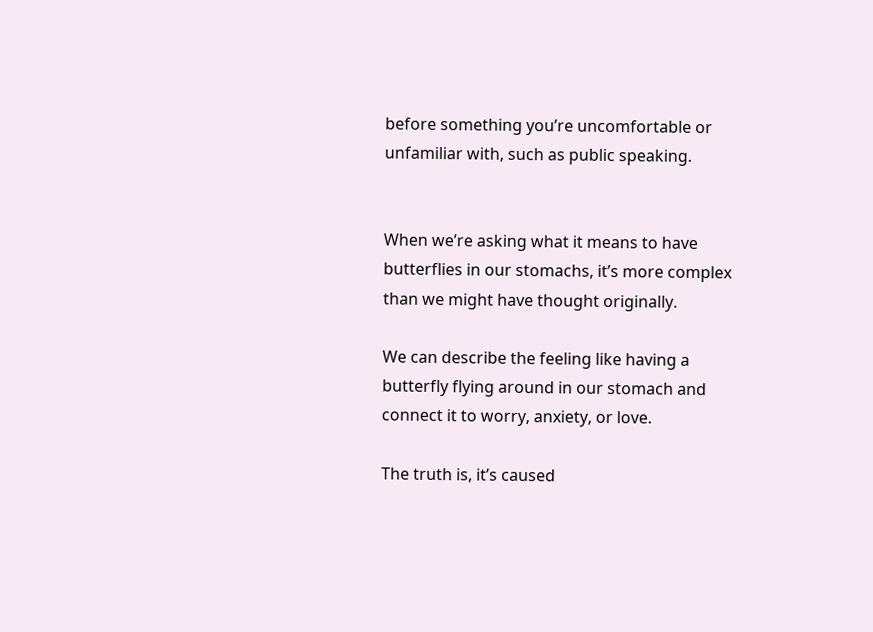before something you’re uncomfortable or unfamiliar with, such as public speaking.


When we’re asking what it means to have butterflies in our stomachs, it’s more complex than we might have thought originally.

We can describe the feeling like having a butterfly flying around in our stomach and connect it to worry, anxiety, or love.

The truth is, it’s caused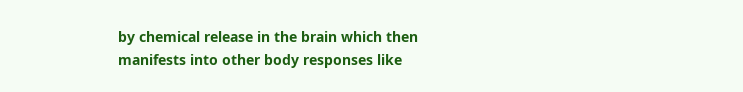by chemical release in the brain which then manifests into other body responses like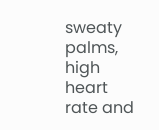sweaty palms, high heart rate and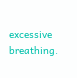excessive breathing.